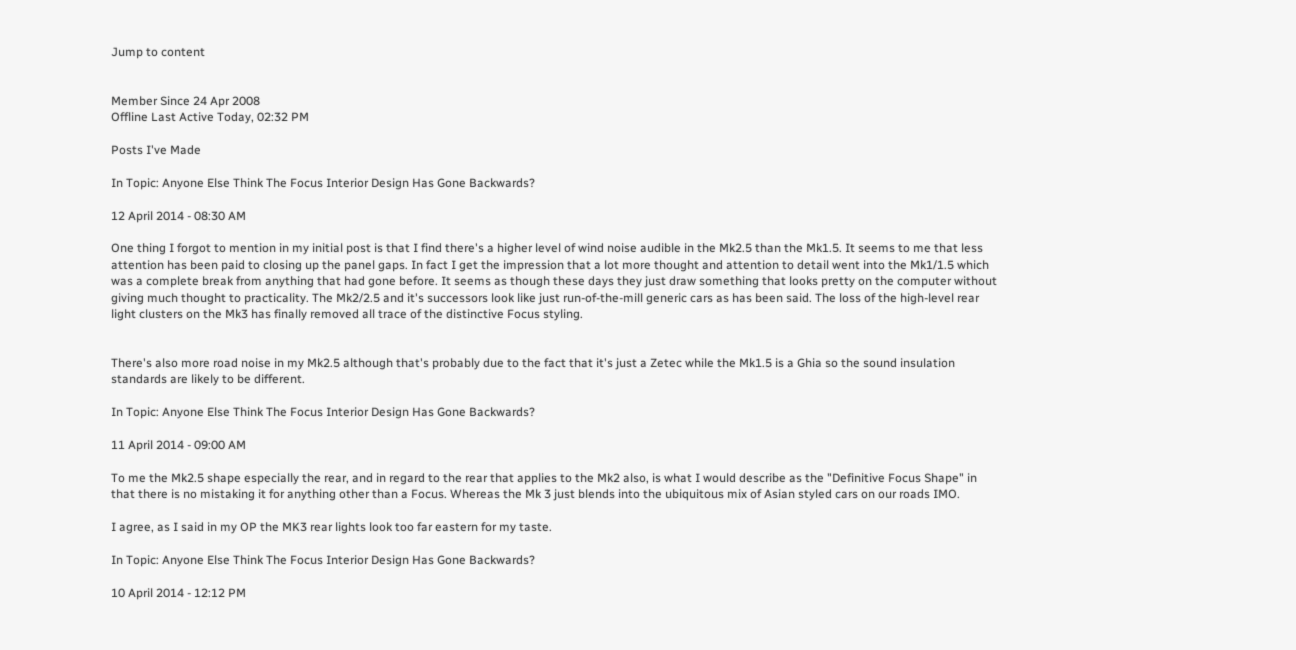Jump to content


Member Since 24 Apr 2008
Offline Last Active Today, 02:32 PM

Posts I've Made

In Topic: Anyone Else Think The Focus Interior Design Has Gone Backwards?

12 April 2014 - 08:30 AM

One thing I forgot to mention in my initial post is that I find there's a higher level of wind noise audible in the Mk2.5 than the Mk1.5. It seems to me that less attention has been paid to closing up the panel gaps. In fact I get the impression that a lot more thought and attention to detail went into the Mk1/1.5 which was a complete break from anything that had gone before. It seems as though these days they just draw something that looks pretty on the computer without giving much thought to practicality. The Mk2/2.5 and it's successors look like just run-of-the-mill generic cars as has been said. The loss of the high-level rear light clusters on the Mk3 has finally removed all trace of the distinctive Focus styling.


There's also more road noise in my Mk2.5 although that's probably due to the fact that it's just a Zetec while the Mk1.5 is a Ghia so the sound insulation standards are likely to be different.

In Topic: Anyone Else Think The Focus Interior Design Has Gone Backwards?

11 April 2014 - 09:00 AM

To me the Mk2.5 shape especially the rear, and in regard to the rear that applies to the Mk2 also, is what I would describe as the "Definitive Focus Shape" in that there is no mistaking it for anything other than a Focus. Whereas the Mk 3 just blends into the ubiquitous mix of Asian styled cars on our roads IMO.

I agree, as I said in my OP the MK3 rear lights look too far eastern for my taste.

In Topic: Anyone Else Think The Focus Interior Design Has Gone Backwards?

10 April 2014 - 12:12 PM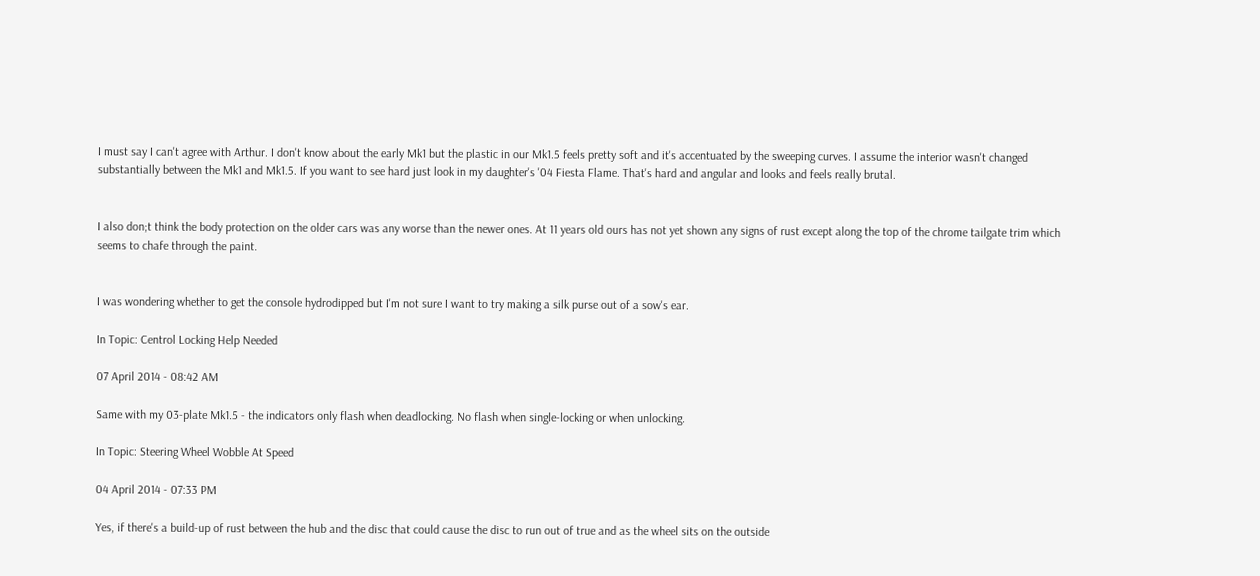I must say I can't agree with Arthur. I don't know about the early Mk1 but the plastic in our Mk1.5 feels pretty soft and it's accentuated by the sweeping curves. I assume the interior wasn't changed substantially between the Mk1 and Mk1.5. If you want to see hard just look in my daughter's '04 Fiesta Flame. That's hard and angular and looks and feels really brutal.


I also don;t think the body protection on the older cars was any worse than the newer ones. At 11 years old ours has not yet shown any signs of rust except along the top of the chrome tailgate trim which seems to chafe through the paint.


I was wondering whether to get the console hydrodipped but I'm not sure I want to try making a silk purse out of a sow's ear.

In Topic: Centrol Locking Help Needed

07 April 2014 - 08:42 AM

Same with my 03-plate Mk1.5 - the indicators only flash when deadlocking. No flash when single-locking or when unlocking.

In Topic: Steering Wheel Wobble At Speed

04 April 2014 - 07:33 PM

Yes, if there's a build-up of rust between the hub and the disc that could cause the disc to run out of true and as the wheel sits on the outside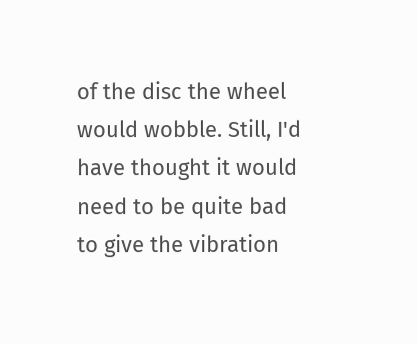of the disc the wheel would wobble. Still, I'd have thought it would need to be quite bad to give the vibration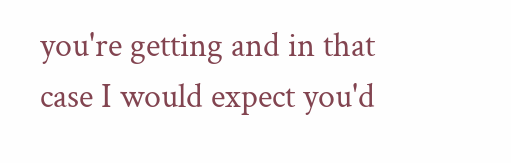you're getting and in that case I would expect you'd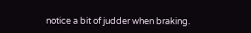notice a bit of judder when braking.